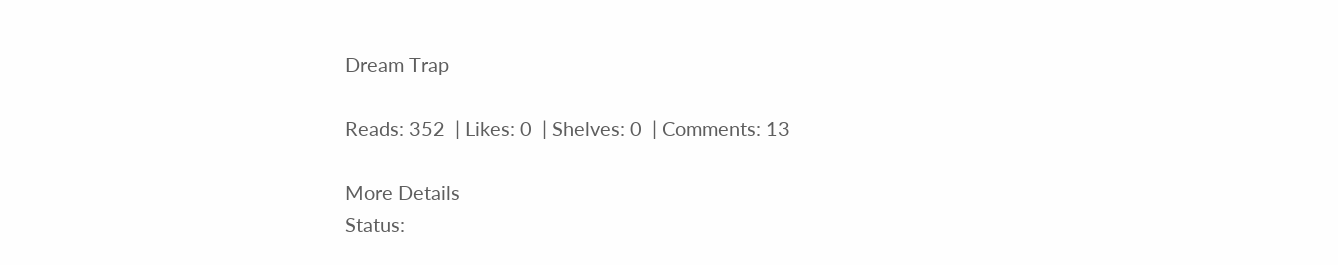Dream Trap

Reads: 352  | Likes: 0  | Shelves: 0  | Comments: 13

More Details
Status: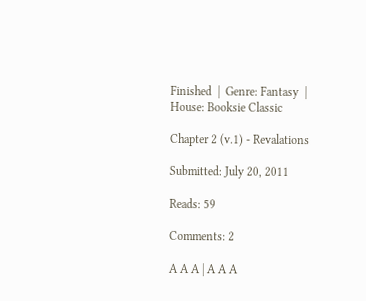Finished  |  Genre: Fantasy  |  House: Booksie Classic

Chapter 2 (v.1) - Revalations

Submitted: July 20, 2011

Reads: 59

Comments: 2

A A A | A A A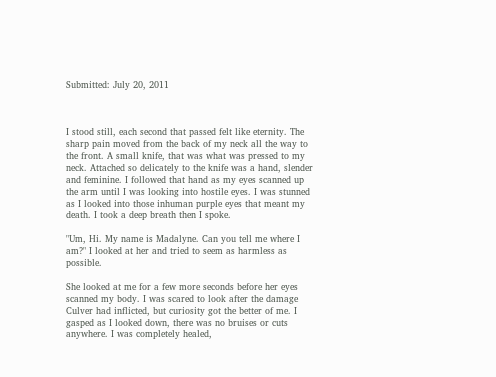Submitted: July 20, 2011



I stood still, each second that passed felt like eternity. The sharp pain moved from the back of my neck all the way to the front. A small knife, that was what was pressed to my neck. Attached so delicately to the knife was a hand, slender and feminine. I followed that hand as my eyes scanned up the arm until I was looking into hostile eyes. I was stunned as I looked into those inhuman purple eyes that meant my death. I took a deep breath then I spoke.

"Um, Hi. My name is Madalyne. Can you tell me where I am?" I looked at her and tried to seem as harmless as possible.

She looked at me for a few more seconds before her eyes scanned my body. I was scared to look after the damage Culver had inflicted, but curiosity got the better of me. I gasped as I looked down, there was no bruises or cuts anywhere. I was completely healed,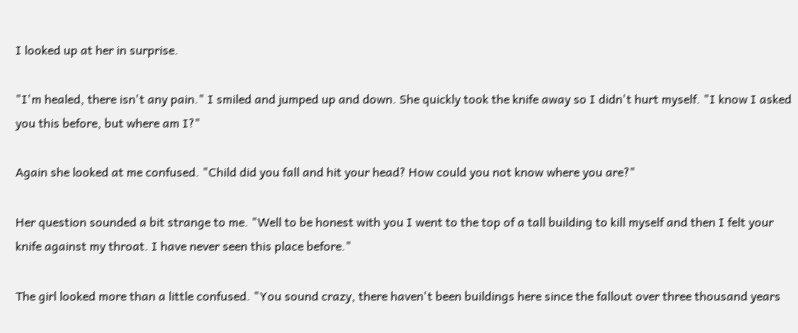I looked up at her in surprise.

"I'm healed, there isn't any pain." I smiled and jumped up and down. She quickly took the knife away so I didn't hurt myself. "I know I asked you this before, but where am I?"

Again she looked at me confused. "Child did you fall and hit your head? How could you not know where you are?"

Her question sounded a bit strange to me. "Well to be honest with you I went to the top of a tall building to kill myself and then I felt your knife against my throat. I have never seen this place before."

The girl looked more than a little confused. "You sound crazy, there haven't been buildings here since the fallout over three thousand years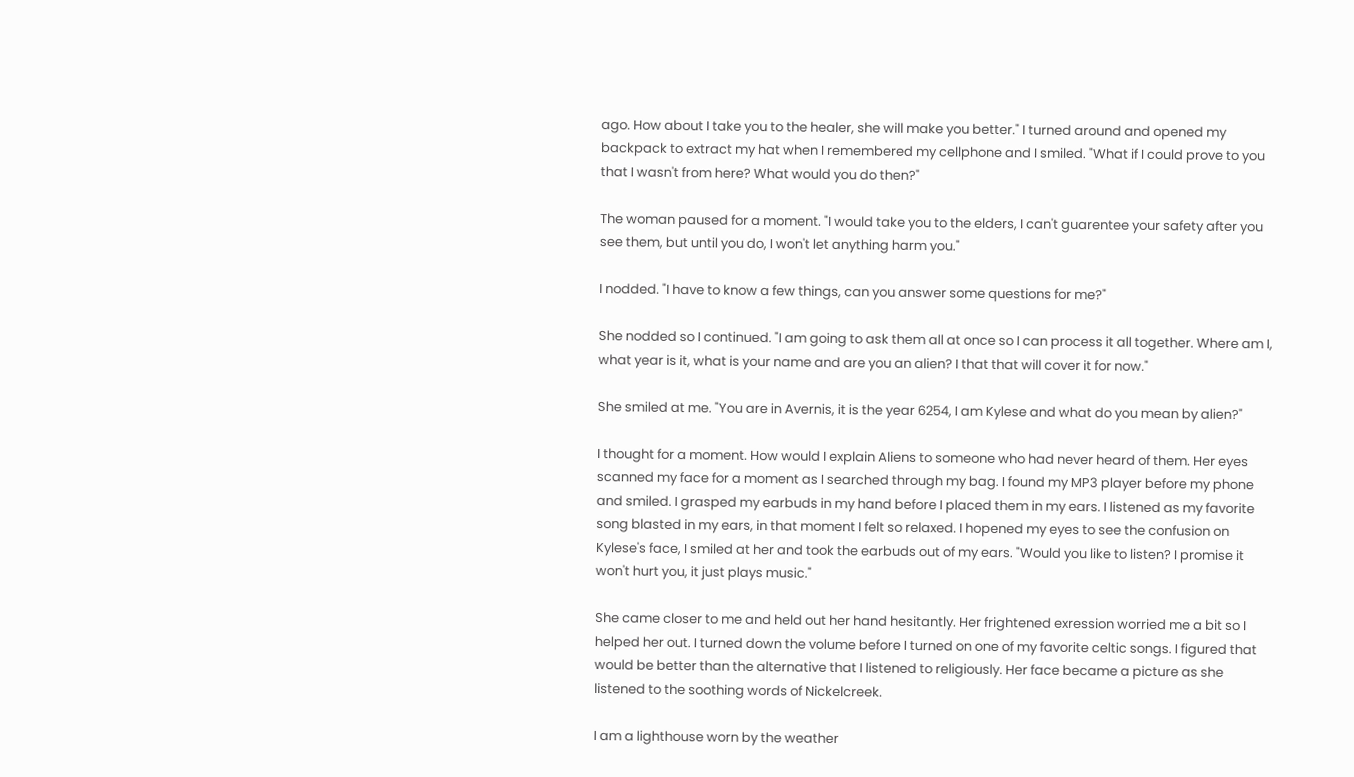ago. How about I take you to the healer, she will make you better." I turned around and opened my backpack to extract my hat when I remembered my cellphone and I smiled. "What if I could prove to you that I wasn't from here? What would you do then?"

The woman paused for a moment. "I would take you to the elders, I can't guarentee your safety after you see them, but until you do, I won't let anything harm you."

I nodded. "I have to know a few things, can you answer some questions for me?"

She nodded so I continued. "I am going to ask them all at once so I can process it all together. Where am I, what year is it, what is your name and are you an alien? I that that will cover it for now."

She smiled at me. "You are in Avernis, it is the year 6254, I am Kylese and what do you mean by alien?"

I thought for a moment. How would I explain Aliens to someone who had never heard of them. Her eyes scanned my face for a moment as I searched through my bag. I found my MP3 player before my phone and smiled. I grasped my earbuds in my hand before I placed them in my ears. I listened as my favorite song blasted in my ears, in that moment I felt so relaxed. I hopened my eyes to see the confusion on Kylese's face, I smiled at her and took the earbuds out of my ears. "Would you like to listen? I promise it won't hurt you, it just plays music."

She came closer to me and held out her hand hesitantly. Her frightened exression worried me a bit so I helped her out. I turned down the volume before I turned on one of my favorite celtic songs. I figured that would be better than the alternative that I listened to religiously. Her face became a picture as she listened to the soothing words of Nickelcreek.

I am a lighthouse worn by the weather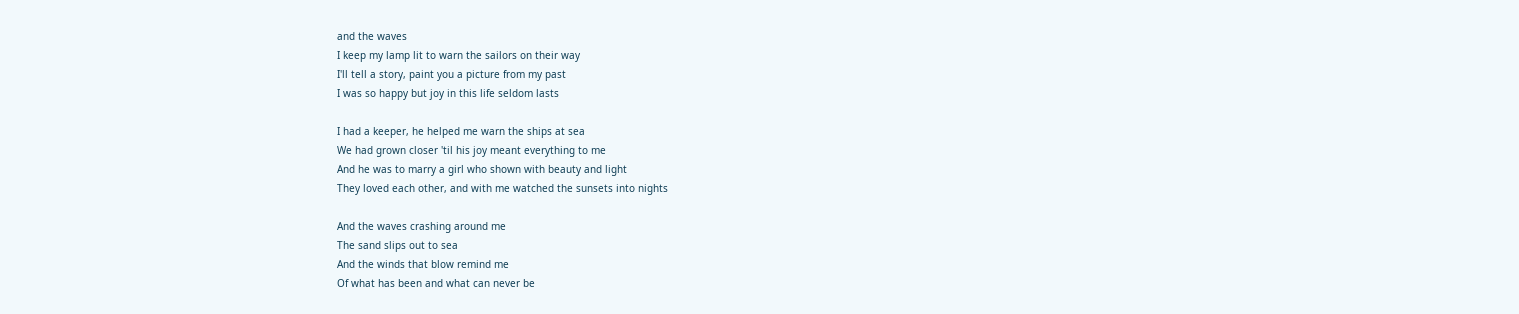and the waves
I keep my lamp lit to warn the sailors on their way
I'll tell a story, paint you a picture from my past
I was so happy but joy in this life seldom lasts

I had a keeper, he helped me warn the ships at sea
We had grown closer 'til his joy meant everything to me
And he was to marry a girl who shown with beauty and light
They loved each other, and with me watched the sunsets into nights

And the waves crashing around me
The sand slips out to sea
And the winds that blow remind me
Of what has been and what can never be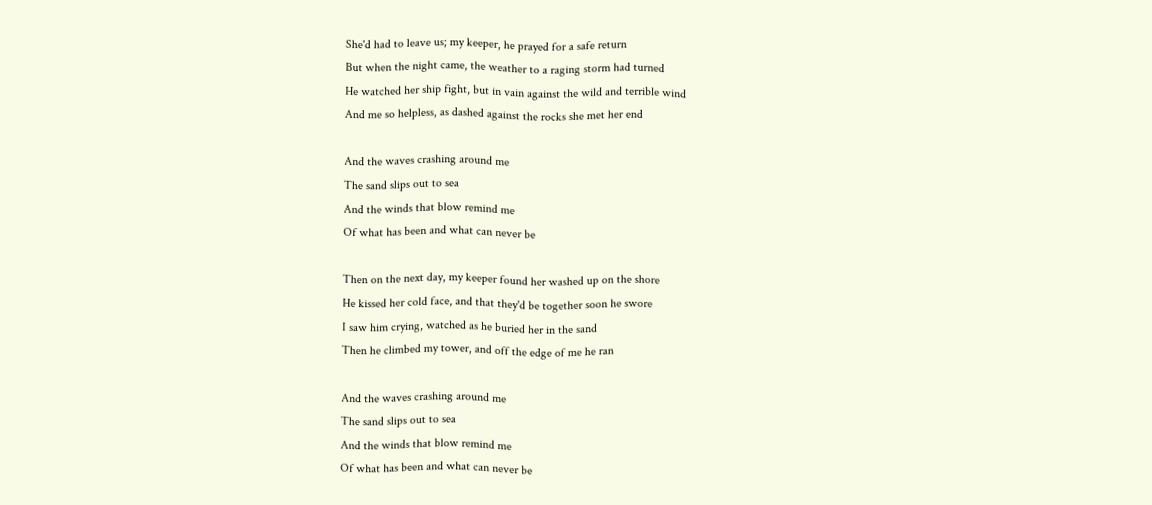She'd had to leave us; my keeper, he prayed for a safe return
But when the night came, the weather to a raging storm had turned
He watched her ship fight, but in vain against the wild and terrible wind
And me so helpless, as dashed against the rocks she met her end

And the waves crashing around me
The sand slips out to sea
And the winds that blow remind me
Of what has been and what can never be

Then on the next day, my keeper found her washed up on the shore
He kissed her cold face, and that they'd be together soon he swore
I saw him crying, watched as he buried her in the sand
Then he climbed my tower, and off the edge of me he ran

And the waves crashing around me
The sand slips out to sea
And the winds that blow remind me
Of what has been and what can never be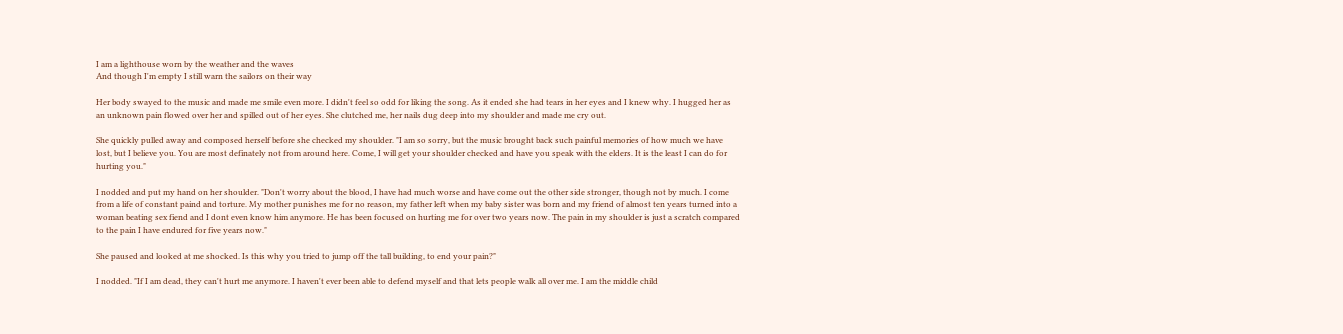I am a lighthouse worn by the weather and the waves
And though I'm empty I still warn the sailors on their way

Her body swayed to the music and made me smile even more. I didn't feel so odd for liking the song. As it ended she had tears in her eyes and I knew why. I hugged her as an unknown pain flowed over her and spilled out of her eyes. She clutched me, her nails dug deep into my shoulder and made me cry out.

She quickly pulled away and composed herself before she checked my shoulder. "I am so sorry, but the music brought back such painful memories of how much we have lost, but I believe you. You are most definately not from around here. Come, I will get your shoulder checked and have you speak with the elders. It is the least I can do for hurting you."

I nodded and put my hand on her shoulder. "Don't worry about the blood, I have had much worse and have come out the other side stronger, though not by much. I come from a life of constant paind and torture. My mother punishes me for no reason, my father left when my baby sister was born and my friend of almost ten years turned into a woman beating sex fiend and I dont even know him anymore. He has been focused on hurting me for over two years now. The pain in my shoulder is just a scratch compared to the pain I have endured for five years now."

She paused and looked at me shocked. Is this why you tried to jump off the tall building, to end your pain?"

I nodded. "If I am dead, they can't hurt me anymore. I haven't ever been able to defend myself and that lets people walk all over me. I am the middle child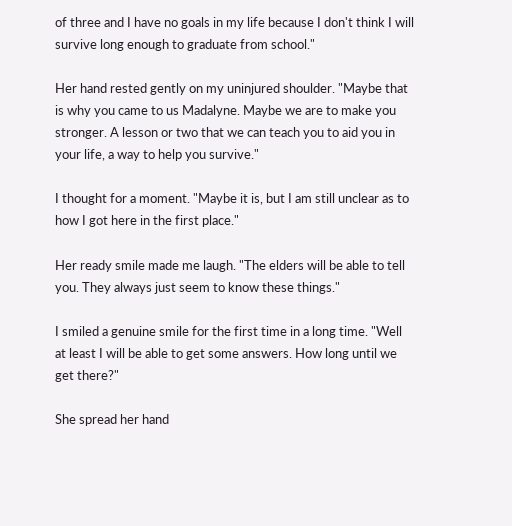of three and I have no goals in my life because I don't think I will survive long enough to graduate from school."

Her hand rested gently on my uninjured shoulder. "Maybe that is why you came to us Madalyne. Maybe we are to make you stronger. A lesson or two that we can teach you to aid you in your life, a way to help you survive."

I thought for a moment. "Maybe it is, but I am still unclear as to how I got here in the first place."

Her ready smile made me laugh. "The elders will be able to tell you. They always just seem to know these things."

I smiled a genuine smile for the first time in a long time. "Well at least I will be able to get some answers. How long until we get there?"

She spread her hand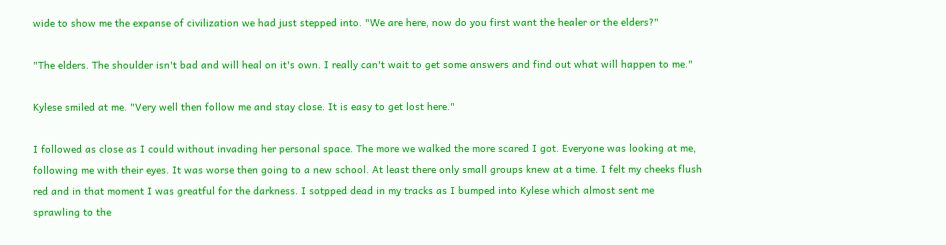wide to show me the expanse of civilization we had just stepped into. "We are here, now do you first want the healer or the elders?"

"The elders. The shoulder isn't bad and will heal on it's own. I really can't wait to get some answers and find out what will happen to me."

Kylese smiled at me. "Very well then follow me and stay close. It is easy to get lost here."

I followed as close as I could without invading her personal space. The more we walked the more scared I got. Everyone was looking at me, following me with their eyes. It was worse then going to a new school. At least there only small groups knew at a time. I felt my cheeks flush red and in that moment I was greatful for the darkness. I sotpped dead in my tracks as I bumped into Kylese which almost sent me sprawling to the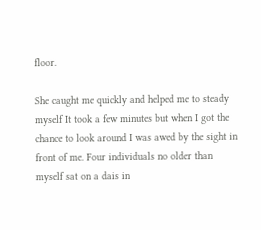floor.

She caught me quickly and helped me to steady myself It took a few minutes but when I got the chance to look around I was awed by the sight in front of me. Four individuals no older than myself sat on a dais in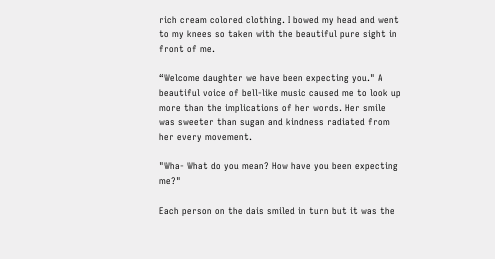rich cream colored clothing. I bowed my head and went to my knees so taken with the beautiful pure sight in front of me.

“Welcome daughter we have been expecting you." A beautiful voice of bell-like music caused me to look up more than the implications of her words. Her smile was sweeter than sugan and kindness radiated from her every movement.

"Wha- What do you mean? How have you been expecting me?"

Each person on the dais smiled in turn but it was the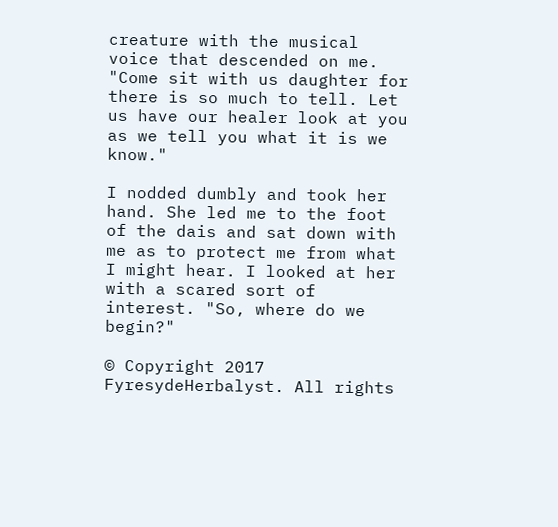creature with the musical voice that descended on me. "Come sit with us daughter for there is so much to tell. Let us have our healer look at you as we tell you what it is we know."

I nodded dumbly and took her hand. She led me to the foot of the dais and sat down with me as to protect me from what I might hear. I looked at her with a scared sort of interest. "So, where do we begin?"

© Copyright 2017 FyresydeHerbalyst. All rights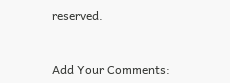reserved.


Add Your Comments: